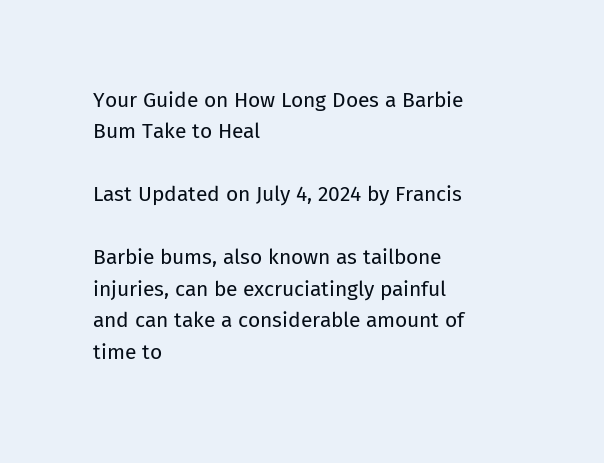Your Guide on How Long Does a Barbie Bum Take to Heal

Last Updated on July 4, 2024 by Francis

Barbie bums, also known as tailbone injuries, can be excruciatingly painful and can take a considerable amount of time to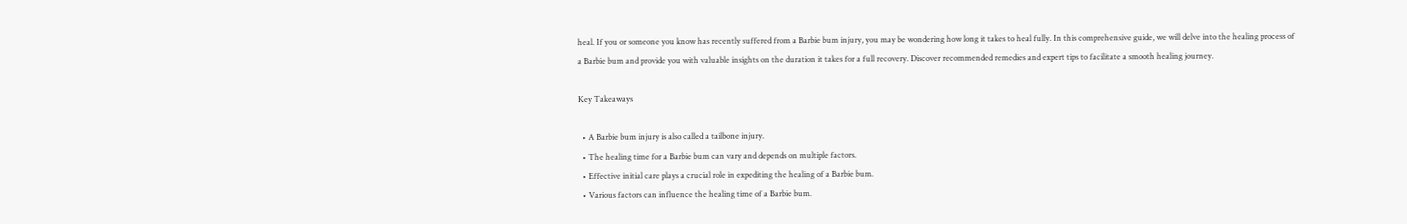heal. If you or someone you know has recently suffered from a Barbie bum injury, you may be wondering how long it takes to heal fully. In this comprehensive guide, we will delve into the healing process of a Barbie bum and provide you with valuable insights on the duration it takes for a full recovery. Discover recommended remedies and expert tips to facilitate a smooth healing journey.

Key Takeaways

  • A Barbie bum injury is also called a tailbone injury.
  • The healing time for a Barbie bum can vary and depends on multiple factors.
  • Effective initial care plays a crucial role in expediting the healing of a Barbie bum.
  • Various factors can influence the healing time of a Barbie bum.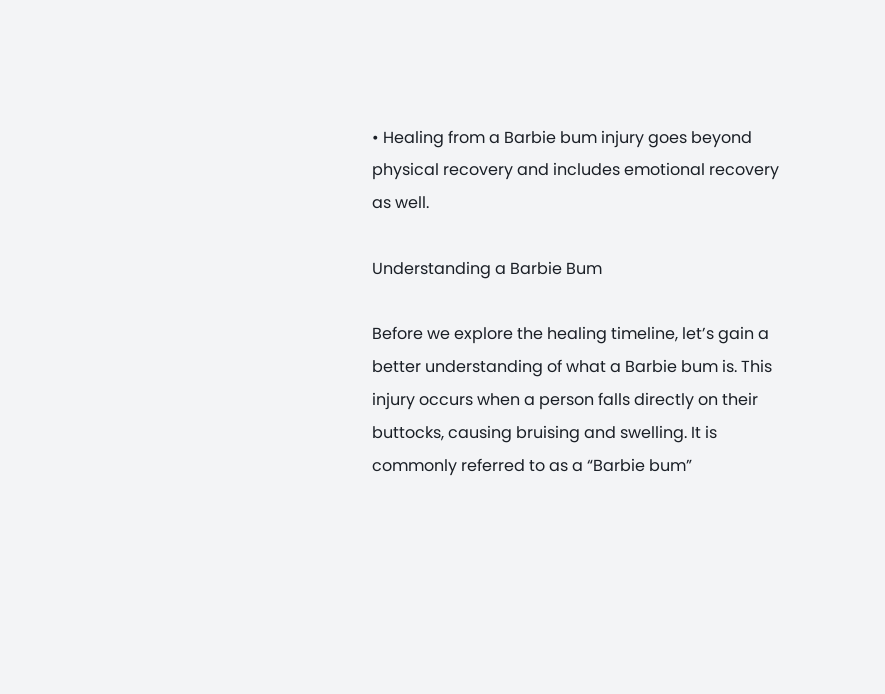• Healing from a Barbie bum injury goes beyond physical recovery and includes emotional recovery as well.

Understanding a Barbie Bum

Before we explore the healing timeline, let’s gain a better understanding of what a Barbie bum is. This injury occurs when a person falls directly on their buttocks, causing bruising and swelling. It is commonly referred to as a “Barbie bum”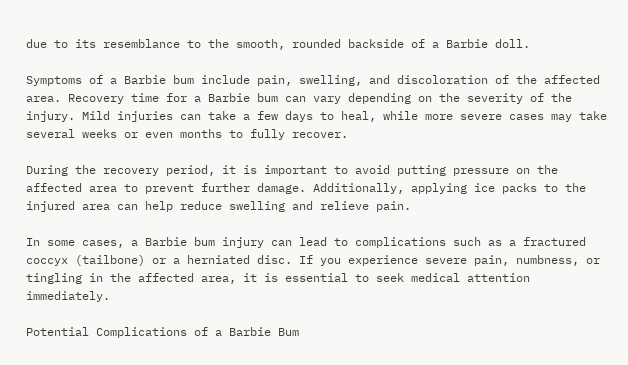due to its resemblance to the smooth, rounded backside of a Barbie doll.

Symptoms of a Barbie bum include pain, swelling, and discoloration of the affected area. Recovery time for a Barbie bum can vary depending on the severity of the injury. Mild injuries can take a few days to heal, while more severe cases may take several weeks or even months to fully recover.

During the recovery period, it is important to avoid putting pressure on the affected area to prevent further damage. Additionally, applying ice packs to the injured area can help reduce swelling and relieve pain.

In some cases, a Barbie bum injury can lead to complications such as a fractured coccyx (tailbone) or a herniated disc. If you experience severe pain, numbness, or tingling in the affected area, it is essential to seek medical attention immediately.

Potential Complications of a Barbie Bum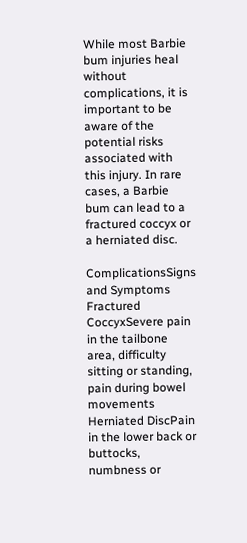While most Barbie bum injuries heal without complications, it is important to be aware of the potential risks associated with this injury. In rare cases, a Barbie bum can lead to a fractured coccyx or a herniated disc.

ComplicationsSigns and Symptoms
Fractured CoccyxSevere pain in the tailbone area, difficulty sitting or standing, pain during bowel movements
Herniated DiscPain in the lower back or buttocks, numbness or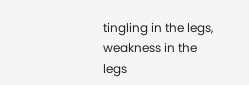tingling in the legs, weakness in the legs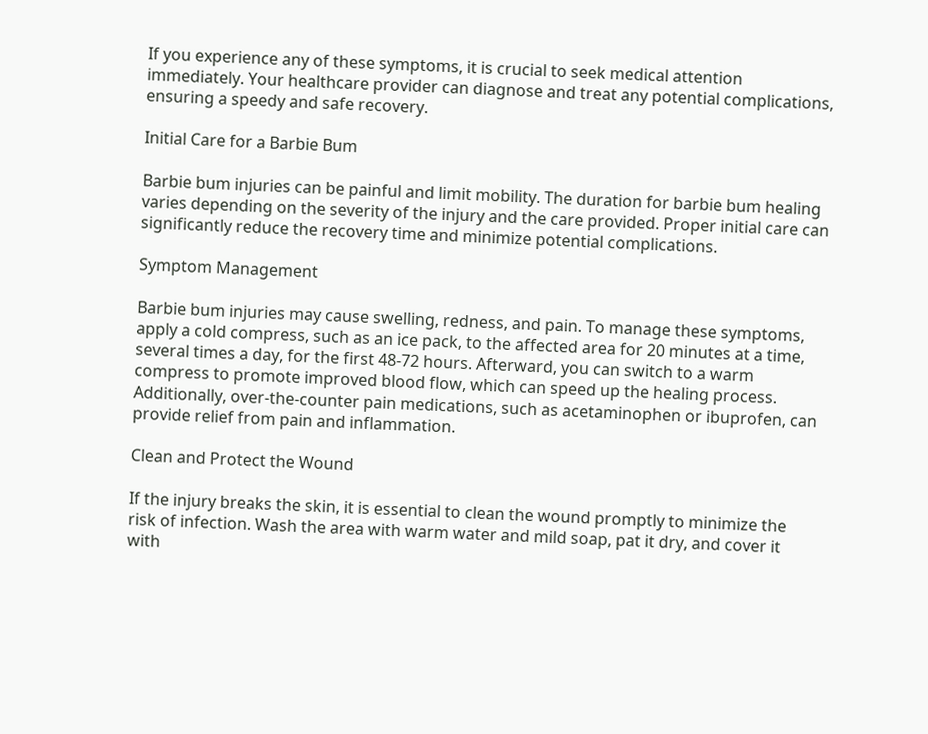If you experience any of these symptoms, it is crucial to seek medical attention immediately. Your healthcare provider can diagnose and treat any potential complications, ensuring a speedy and safe recovery.

Initial Care for a Barbie Bum

Barbie bum injuries can be painful and limit mobility. The duration for barbie bum healing varies depending on the severity of the injury and the care provided. Proper initial care can significantly reduce the recovery time and minimize potential complications.

Symptom Management

Barbie bum injuries may cause swelling, redness, and pain. To manage these symptoms, apply a cold compress, such as an ice pack, to the affected area for 20 minutes at a time, several times a day, for the first 48-72 hours. Afterward, you can switch to a warm compress to promote improved blood flow, which can speed up the healing process. Additionally, over-the-counter pain medications, such as acetaminophen or ibuprofen, can provide relief from pain and inflammation.

Clean and Protect the Wound

If the injury breaks the skin, it is essential to clean the wound promptly to minimize the risk of infection. Wash the area with warm water and mild soap, pat it dry, and cover it with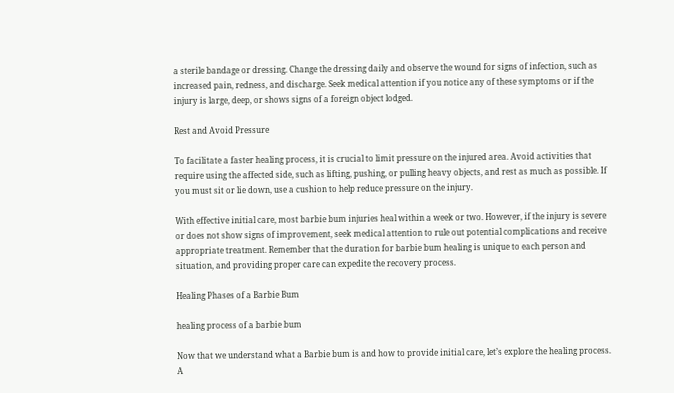a sterile bandage or dressing. Change the dressing daily and observe the wound for signs of infection, such as increased pain, redness, and discharge. Seek medical attention if you notice any of these symptoms or if the injury is large, deep, or shows signs of a foreign object lodged.

Rest and Avoid Pressure

To facilitate a faster healing process, it is crucial to limit pressure on the injured area. Avoid activities that require using the affected side, such as lifting, pushing, or pulling heavy objects, and rest as much as possible. If you must sit or lie down, use a cushion to help reduce pressure on the injury.

With effective initial care, most barbie bum injuries heal within a week or two. However, if the injury is severe or does not show signs of improvement, seek medical attention to rule out potential complications and receive appropriate treatment. Remember that the duration for barbie bum healing is unique to each person and situation, and providing proper care can expedite the recovery process.

Healing Phases of a Barbie Bum

healing process of a barbie bum

Now that we understand what a Barbie bum is and how to provide initial care, let’s explore the healing process. A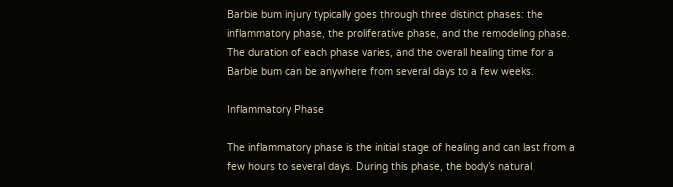Barbie bum injury typically goes through three distinct phases: the inflammatory phase, the proliferative phase, and the remodeling phase. The duration of each phase varies, and the overall healing time for a Barbie bum can be anywhere from several days to a few weeks.

Inflammatory Phase

The inflammatory phase is the initial stage of healing and can last from a few hours to several days. During this phase, the body’s natural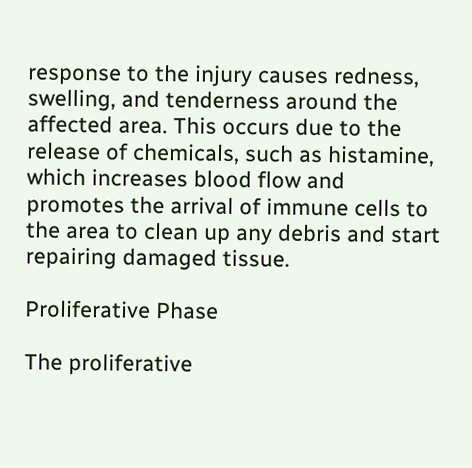response to the injury causes redness, swelling, and tenderness around the affected area. This occurs due to the release of chemicals, such as histamine, which increases blood flow and promotes the arrival of immune cells to the area to clean up any debris and start repairing damaged tissue.

Proliferative Phase

The proliferative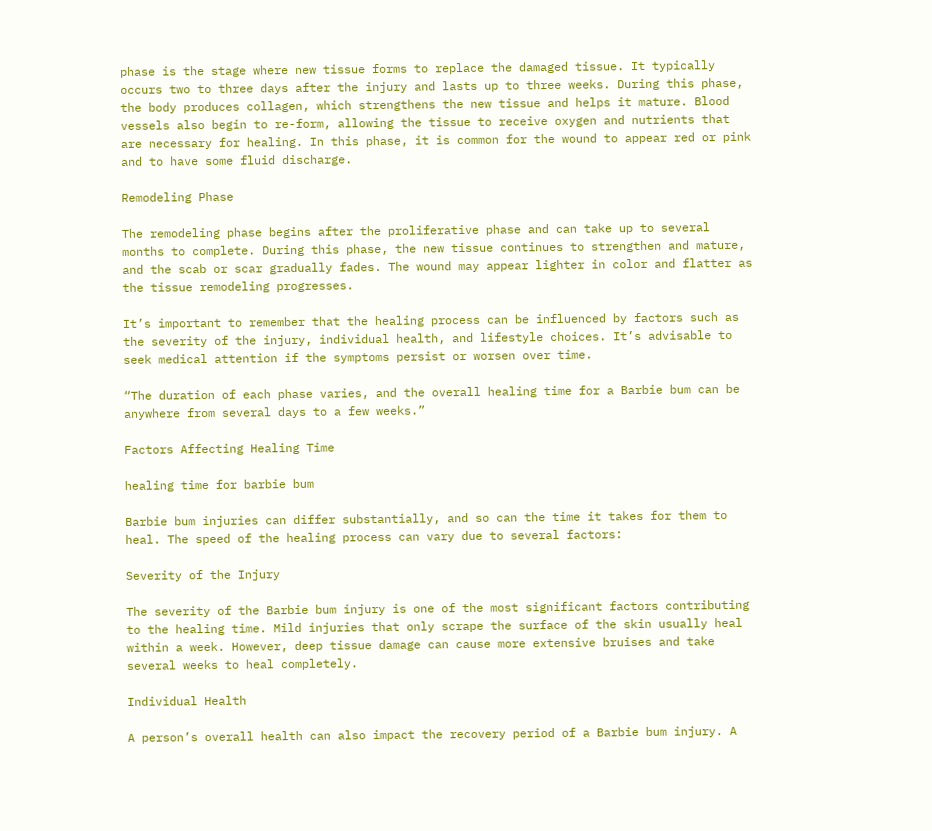phase is the stage where new tissue forms to replace the damaged tissue. It typically occurs two to three days after the injury and lasts up to three weeks. During this phase, the body produces collagen, which strengthens the new tissue and helps it mature. Blood vessels also begin to re-form, allowing the tissue to receive oxygen and nutrients that are necessary for healing. In this phase, it is common for the wound to appear red or pink and to have some fluid discharge.

Remodeling Phase

The remodeling phase begins after the proliferative phase and can take up to several months to complete. During this phase, the new tissue continues to strengthen and mature, and the scab or scar gradually fades. The wound may appear lighter in color and flatter as the tissue remodeling progresses.

It’s important to remember that the healing process can be influenced by factors such as the severity of the injury, individual health, and lifestyle choices. It’s advisable to seek medical attention if the symptoms persist or worsen over time.

“The duration of each phase varies, and the overall healing time for a Barbie bum can be anywhere from several days to a few weeks.”

Factors Affecting Healing Time

healing time for barbie bum

Barbie bum injuries can differ substantially, and so can the time it takes for them to heal. The speed of the healing process can vary due to several factors:

Severity of the Injury

The severity of the Barbie bum injury is one of the most significant factors contributing to the healing time. Mild injuries that only scrape the surface of the skin usually heal within a week. However, deep tissue damage can cause more extensive bruises and take several weeks to heal completely.

Individual Health

A person’s overall health can also impact the recovery period of a Barbie bum injury. A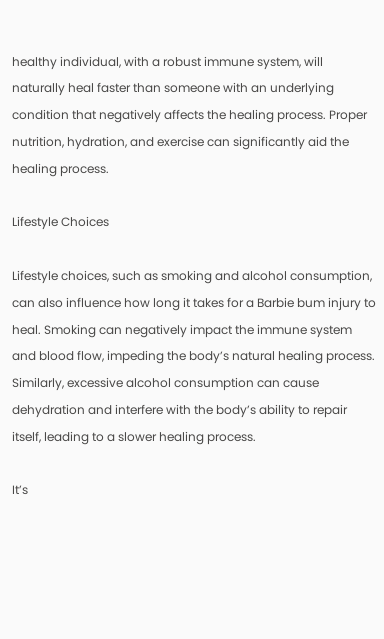healthy individual, with a robust immune system, will naturally heal faster than someone with an underlying condition that negatively affects the healing process. Proper nutrition, hydration, and exercise can significantly aid the healing process.

Lifestyle Choices

Lifestyle choices, such as smoking and alcohol consumption, can also influence how long it takes for a Barbie bum injury to heal. Smoking can negatively impact the immune system and blood flow, impeding the body’s natural healing process. Similarly, excessive alcohol consumption can cause dehydration and interfere with the body’s ability to repair itself, leading to a slower healing process.

It’s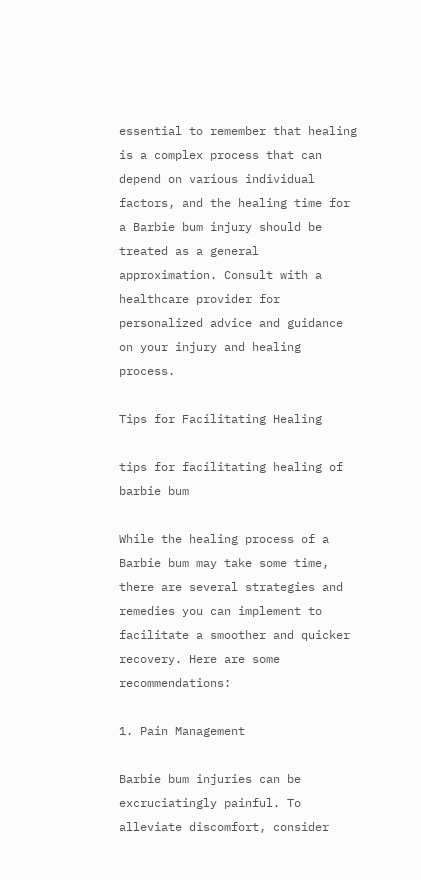essential to remember that healing is a complex process that can depend on various individual factors, and the healing time for a Barbie bum injury should be treated as a general approximation. Consult with a healthcare provider for personalized advice and guidance on your injury and healing process.

Tips for Facilitating Healing

tips for facilitating healing of barbie bum

While the healing process of a Barbie bum may take some time, there are several strategies and remedies you can implement to facilitate a smoother and quicker recovery. Here are some recommendations:

1. Pain Management

Barbie bum injuries can be excruciatingly painful. To alleviate discomfort, consider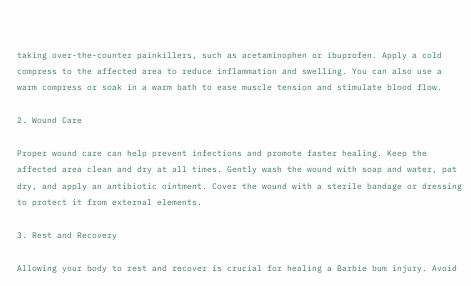taking over-the-counter painkillers, such as acetaminophen or ibuprofen. Apply a cold compress to the affected area to reduce inflammation and swelling. You can also use a warm compress or soak in a warm bath to ease muscle tension and stimulate blood flow.

2. Wound Care

Proper wound care can help prevent infections and promote faster healing. Keep the affected area clean and dry at all times. Gently wash the wound with soap and water, pat dry, and apply an antibiotic ointment. Cover the wound with a sterile bandage or dressing to protect it from external elements.

3. Rest and Recovery

Allowing your body to rest and recover is crucial for healing a Barbie bum injury. Avoid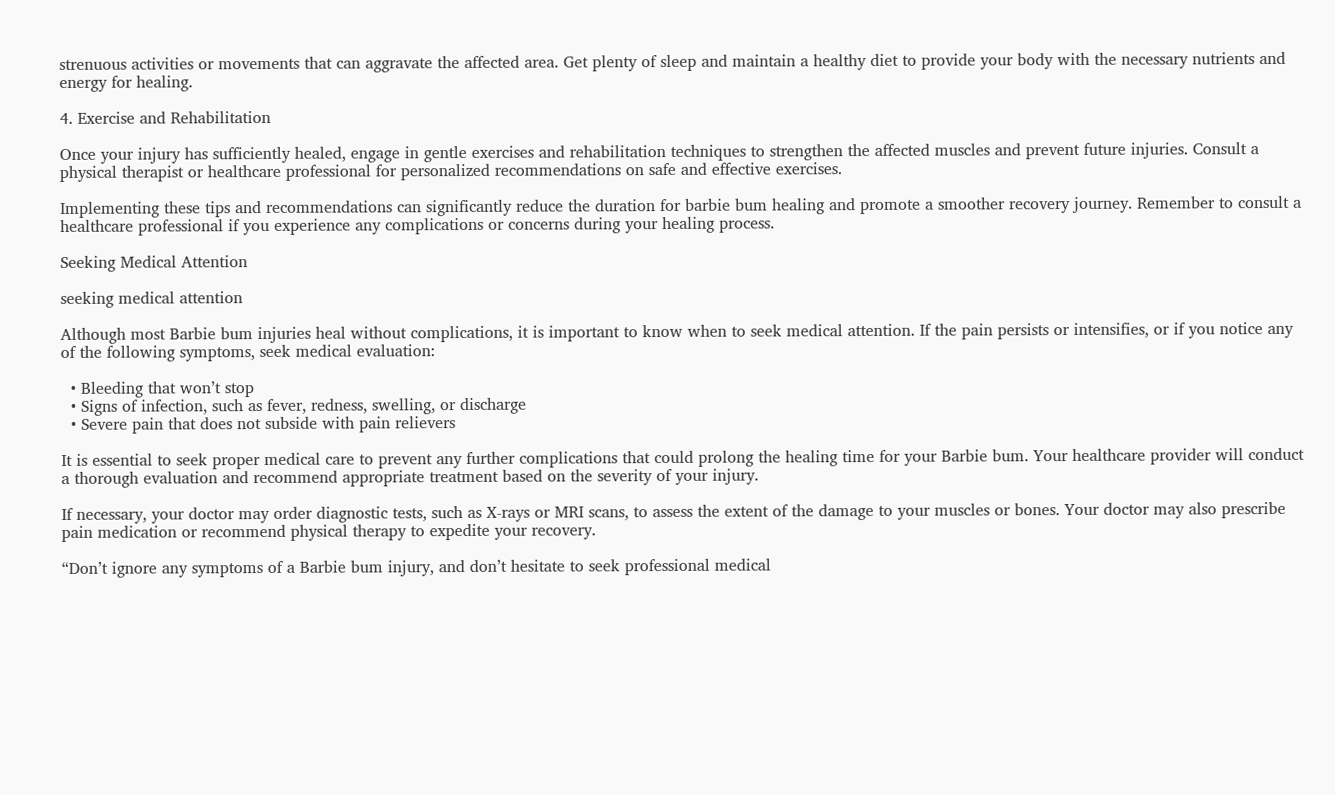strenuous activities or movements that can aggravate the affected area. Get plenty of sleep and maintain a healthy diet to provide your body with the necessary nutrients and energy for healing.

4. Exercise and Rehabilitation

Once your injury has sufficiently healed, engage in gentle exercises and rehabilitation techniques to strengthen the affected muscles and prevent future injuries. Consult a physical therapist or healthcare professional for personalized recommendations on safe and effective exercises.

Implementing these tips and recommendations can significantly reduce the duration for barbie bum healing and promote a smoother recovery journey. Remember to consult a healthcare professional if you experience any complications or concerns during your healing process.

Seeking Medical Attention

seeking medical attention

Although most Barbie bum injuries heal without complications, it is important to know when to seek medical attention. If the pain persists or intensifies, or if you notice any of the following symptoms, seek medical evaluation:

  • Bleeding that won’t stop
  • Signs of infection, such as fever, redness, swelling, or discharge
  • Severe pain that does not subside with pain relievers

It is essential to seek proper medical care to prevent any further complications that could prolong the healing time for your Barbie bum. Your healthcare provider will conduct a thorough evaluation and recommend appropriate treatment based on the severity of your injury.

If necessary, your doctor may order diagnostic tests, such as X-rays or MRI scans, to assess the extent of the damage to your muscles or bones. Your doctor may also prescribe pain medication or recommend physical therapy to expedite your recovery.

“Don’t ignore any symptoms of a Barbie bum injury, and don’t hesitate to seek professional medical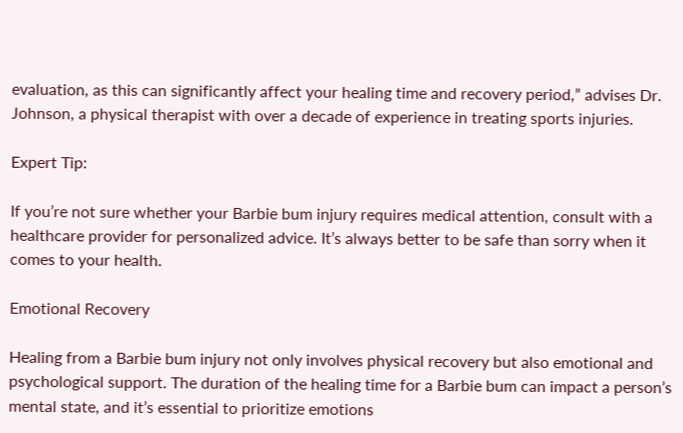evaluation, as this can significantly affect your healing time and recovery period,” advises Dr. Johnson, a physical therapist with over a decade of experience in treating sports injuries.

Expert Tip:

If you’re not sure whether your Barbie bum injury requires medical attention, consult with a healthcare provider for personalized advice. It’s always better to be safe than sorry when it comes to your health.

Emotional Recovery

Healing from a Barbie bum injury not only involves physical recovery but also emotional and psychological support. The duration of the healing time for a Barbie bum can impact a person’s mental state, and it’s essential to prioritize emotions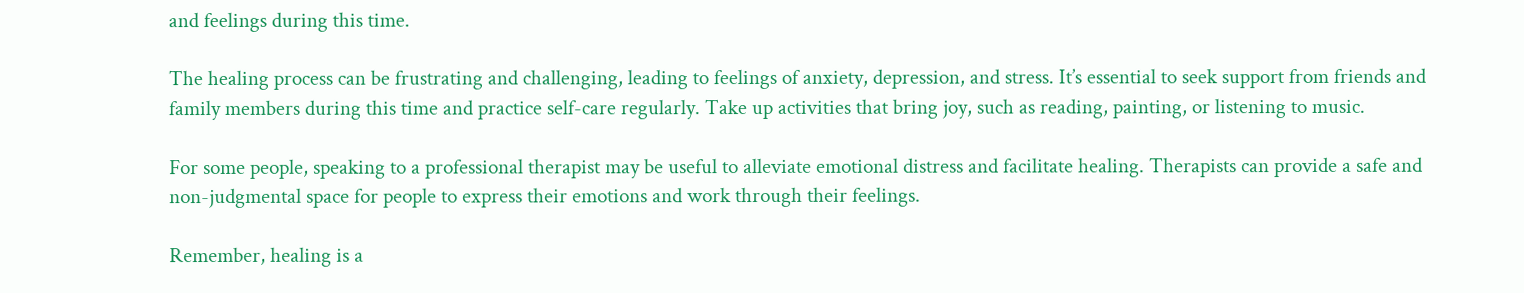and feelings during this time.

The healing process can be frustrating and challenging, leading to feelings of anxiety, depression, and stress. It’s essential to seek support from friends and family members during this time and practice self-care regularly. Take up activities that bring joy, such as reading, painting, or listening to music.

For some people, speaking to a professional therapist may be useful to alleviate emotional distress and facilitate healing. Therapists can provide a safe and non-judgmental space for people to express their emotions and work through their feelings.

Remember, healing is a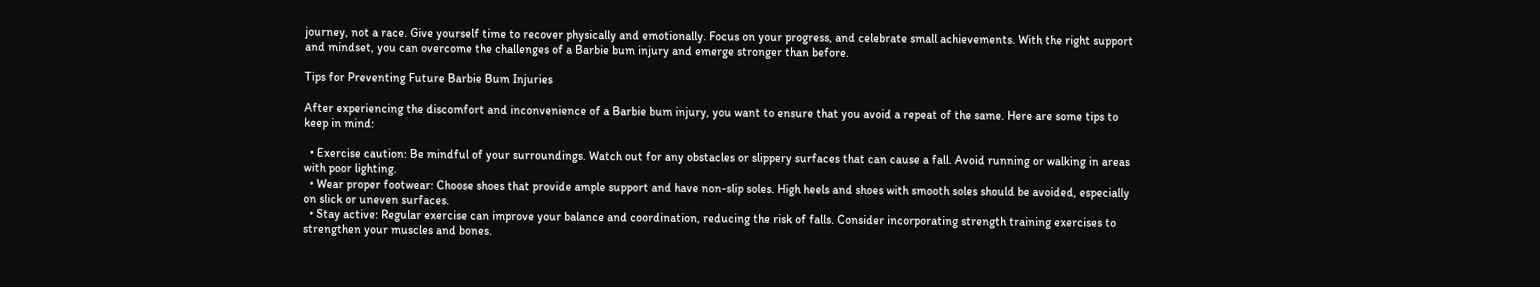journey, not a race. Give yourself time to recover physically and emotionally. Focus on your progress, and celebrate small achievements. With the right support and mindset, you can overcome the challenges of a Barbie bum injury and emerge stronger than before.

Tips for Preventing Future Barbie Bum Injuries

After experiencing the discomfort and inconvenience of a Barbie bum injury, you want to ensure that you avoid a repeat of the same. Here are some tips to keep in mind:

  • Exercise caution: Be mindful of your surroundings. Watch out for any obstacles or slippery surfaces that can cause a fall. Avoid running or walking in areas with poor lighting.
  • Wear proper footwear: Choose shoes that provide ample support and have non-slip soles. High heels and shoes with smooth soles should be avoided, especially on slick or uneven surfaces.
  • Stay active: Regular exercise can improve your balance and coordination, reducing the risk of falls. Consider incorporating strength training exercises to strengthen your muscles and bones.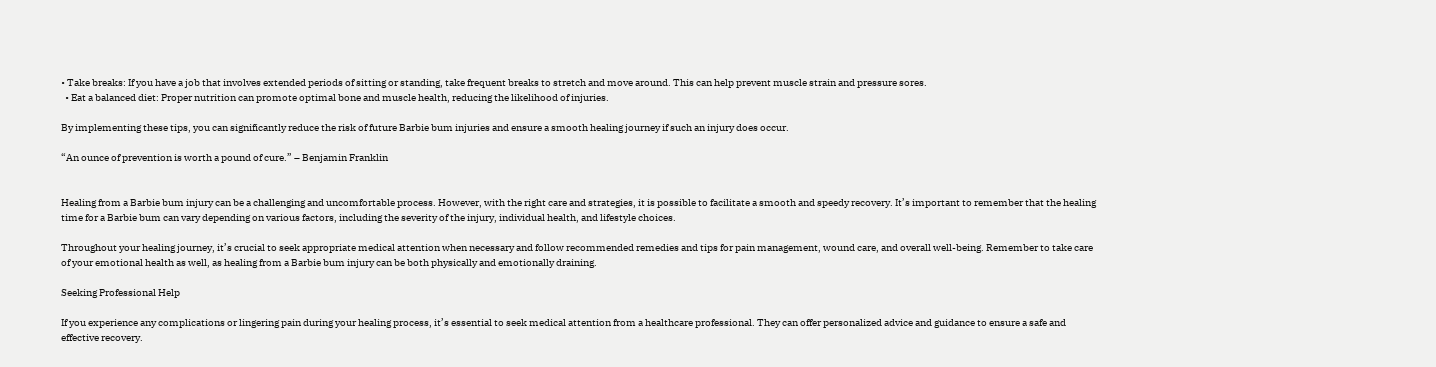• Take breaks: If you have a job that involves extended periods of sitting or standing, take frequent breaks to stretch and move around. This can help prevent muscle strain and pressure sores.
  • Eat a balanced diet: Proper nutrition can promote optimal bone and muscle health, reducing the likelihood of injuries.

By implementing these tips, you can significantly reduce the risk of future Barbie bum injuries and ensure a smooth healing journey if such an injury does occur.

“An ounce of prevention is worth a pound of cure.” – Benjamin Franklin


Healing from a Barbie bum injury can be a challenging and uncomfortable process. However, with the right care and strategies, it is possible to facilitate a smooth and speedy recovery. It’s important to remember that the healing time for a Barbie bum can vary depending on various factors, including the severity of the injury, individual health, and lifestyle choices.

Throughout your healing journey, it’s crucial to seek appropriate medical attention when necessary and follow recommended remedies and tips for pain management, wound care, and overall well-being. Remember to take care of your emotional health as well, as healing from a Barbie bum injury can be both physically and emotionally draining.

Seeking Professional Help

If you experience any complications or lingering pain during your healing process, it’s essential to seek medical attention from a healthcare professional. They can offer personalized advice and guidance to ensure a safe and effective recovery.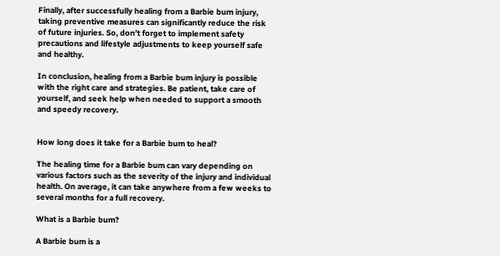Finally, after successfully healing from a Barbie bum injury, taking preventive measures can significantly reduce the risk of future injuries. So, don’t forget to implement safety precautions and lifestyle adjustments to keep yourself safe and healthy.

In conclusion, healing from a Barbie bum injury is possible with the right care and strategies. Be patient, take care of yourself, and seek help when needed to support a smooth and speedy recovery.


How long does it take for a Barbie bum to heal?

The healing time for a Barbie bum can vary depending on various factors such as the severity of the injury and individual health. On average, it can take anywhere from a few weeks to several months for a full recovery.

What is a Barbie bum?

A Barbie bum is a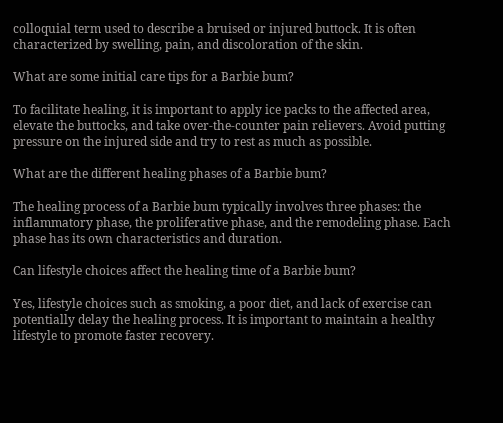colloquial term used to describe a bruised or injured buttock. It is often characterized by swelling, pain, and discoloration of the skin.

What are some initial care tips for a Barbie bum?

To facilitate healing, it is important to apply ice packs to the affected area, elevate the buttocks, and take over-the-counter pain relievers. Avoid putting pressure on the injured side and try to rest as much as possible.

What are the different healing phases of a Barbie bum?

The healing process of a Barbie bum typically involves three phases: the inflammatory phase, the proliferative phase, and the remodeling phase. Each phase has its own characteristics and duration.

Can lifestyle choices affect the healing time of a Barbie bum?

Yes, lifestyle choices such as smoking, a poor diet, and lack of exercise can potentially delay the healing process. It is important to maintain a healthy lifestyle to promote faster recovery.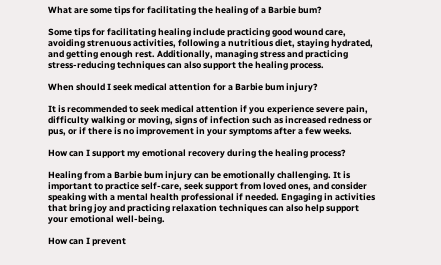What are some tips for facilitating the healing of a Barbie bum?

Some tips for facilitating healing include practicing good wound care, avoiding strenuous activities, following a nutritious diet, staying hydrated, and getting enough rest. Additionally, managing stress and practicing stress-reducing techniques can also support the healing process.

When should I seek medical attention for a Barbie bum injury?

It is recommended to seek medical attention if you experience severe pain, difficulty walking or moving, signs of infection such as increased redness or pus, or if there is no improvement in your symptoms after a few weeks.

How can I support my emotional recovery during the healing process?

Healing from a Barbie bum injury can be emotionally challenging. It is important to practice self-care, seek support from loved ones, and consider speaking with a mental health professional if needed. Engaging in activities that bring joy and practicing relaxation techniques can also help support your emotional well-being.

How can I prevent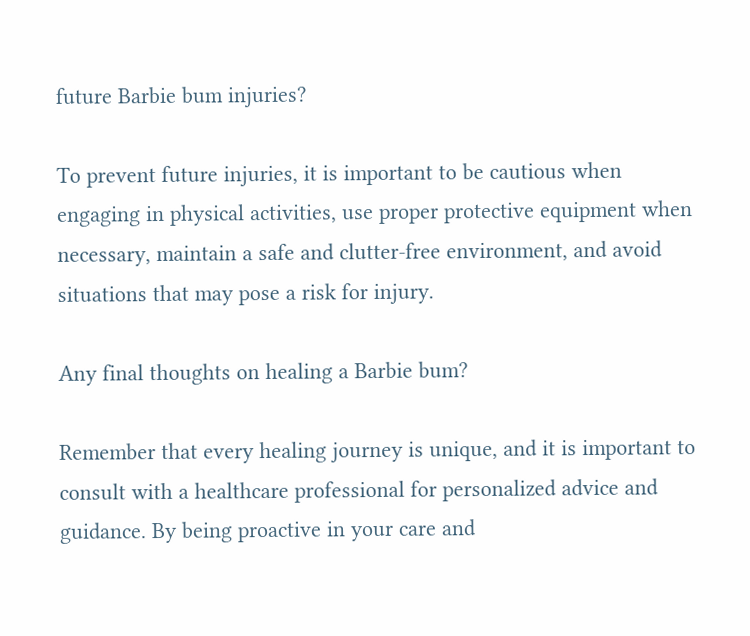future Barbie bum injuries?

To prevent future injuries, it is important to be cautious when engaging in physical activities, use proper protective equipment when necessary, maintain a safe and clutter-free environment, and avoid situations that may pose a risk for injury.

Any final thoughts on healing a Barbie bum?

Remember that every healing journey is unique, and it is important to consult with a healthcare professional for personalized advice and guidance. By being proactive in your care and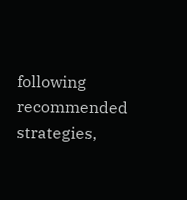following recommended strategies,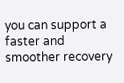you can support a faster and smoother recovery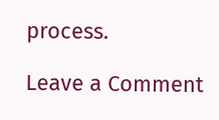process.

Leave a Comment